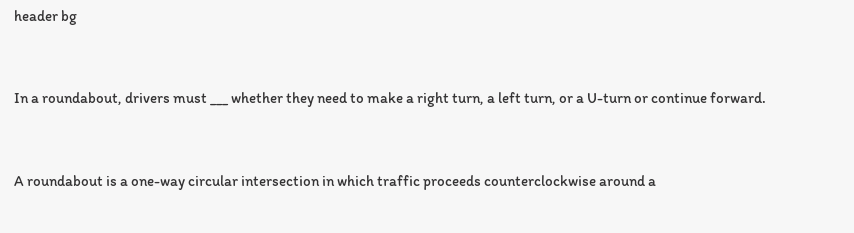header bg


In a roundabout, drivers must ___ whether they need to make a right turn, a left turn, or a U-turn or continue forward.


A roundabout is a one-way circular intersection in which traffic proceeds counterclockwise around a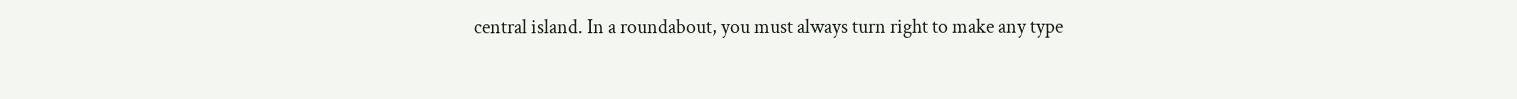central island. In a roundabout, you must always turn right to make any type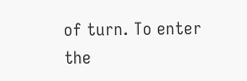of turn. To enter the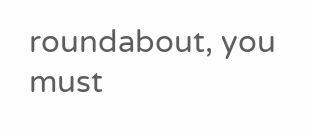roundabout, you must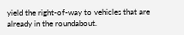yield the right-of-way to vehicles that are already in the roundabout.